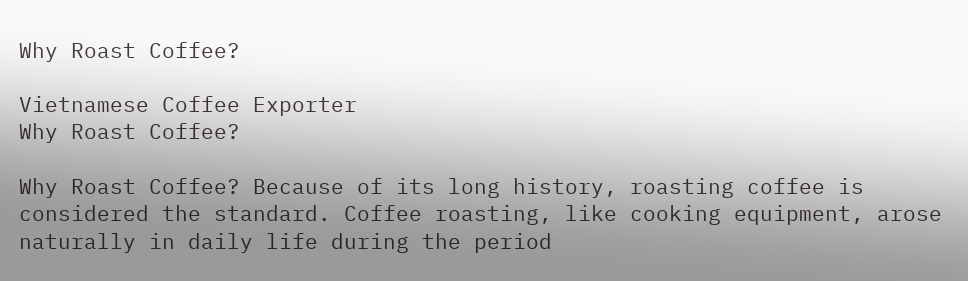Why Roast Coffee?

Vietnamese Coffee Exporter
Why Roast Coffee?

Why Roast Coffee? Because of its long history, roasting coffee is considered the standard. Coffee roasting, like cooking equipment, arose naturally in daily life during the period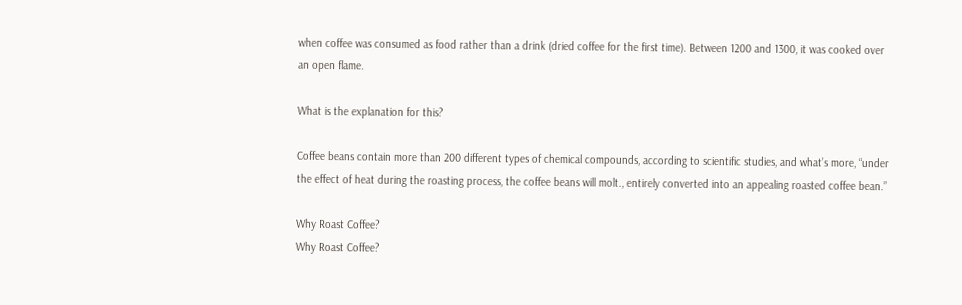when coffee was consumed as food rather than a drink (dried coffee for the first time). Between 1200 and 1300, it was cooked over an open flame.

What is the explanation for this?

Coffee beans contain more than 200 different types of chemical compounds, according to scientific studies, and what’s more, “under the effect of heat during the roasting process, the coffee beans will molt., entirely converted into an appealing roasted coffee bean.”

Why Roast Coffee?
Why Roast Coffee?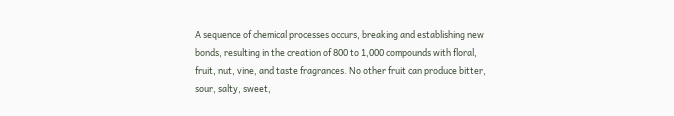A sequence of chemical processes occurs, breaking and establishing new bonds, resulting in the creation of 800 to 1,000 compounds with floral, fruit, nut, vine, and taste fragrances. No other fruit can produce bitter, sour, salty, sweet,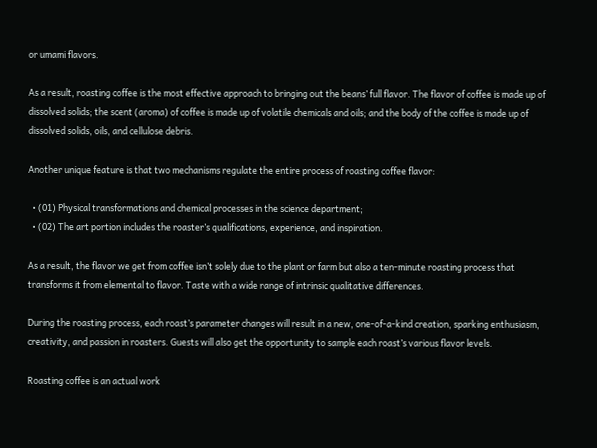or umami flavors.

As a result, roasting coffee is the most effective approach to bringing out the beans’ full flavor. The flavor of coffee is made up of dissolved solids; the scent (aroma) of coffee is made up of volatile chemicals and oils; and the body of the coffee is made up of dissolved solids, oils, and cellulose debris.

Another unique feature is that two mechanisms regulate the entire process of roasting coffee flavor:

  • (01) Physical transformations and chemical processes in the science department;
  • (02) The art portion includes the roaster’s qualifications, experience, and inspiration.

As a result, the flavor we get from coffee isn’t solely due to the plant or farm but also a ten-minute roasting process that transforms it from elemental to flavor. Taste with a wide range of intrinsic qualitative differences.

During the roasting process, each roast’s parameter changes will result in a new, one-of-a-kind creation, sparking enthusiasm, creativity, and passion in roasters. Guests will also get the opportunity to sample each roast’s various flavor levels.

Roasting coffee is an actual work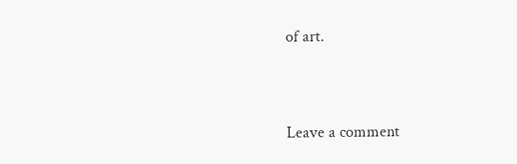of art.


Leave a comment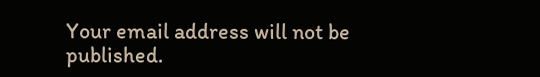Your email address will not be published.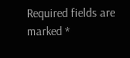Required fields are marked *